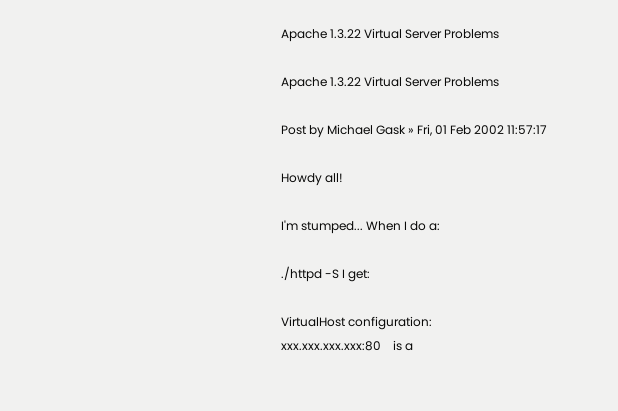Apache 1.3.22 Virtual Server Problems

Apache 1.3.22 Virtual Server Problems

Post by Michael Gask » Fri, 01 Feb 2002 11:57:17

Howdy all!

I'm stumped... When I do a:

./httpd -S I get:

VirtualHost configuration:
xxx.xxx.xxx.xxx:80    is a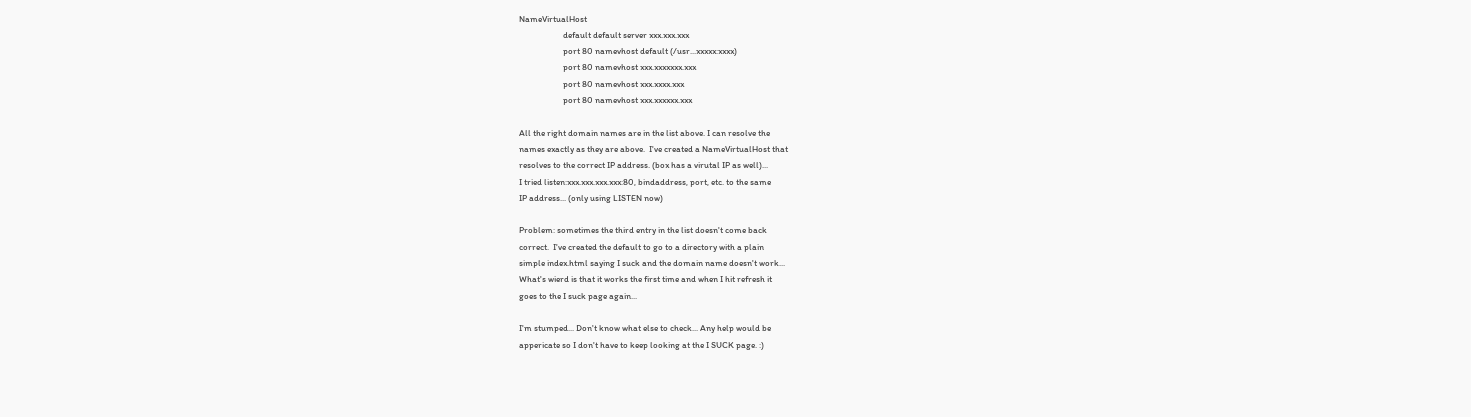NameVirtualHost
                      default default server xxx.xxx.xxx
                      port 80 namevhost default (/usr...xxxxx:xxxx)
                      port 80 namevhost xxx.xxxxxxx.xxx
                      port 80 namevhost xxx.xxxx.xxx
                      port 80 namevhost xxx.xxxxxx.xxx

All the right domain names are in the list above. I can resolve the
names exactly as they are above.  I've created a NameVirtualHost that
resolves to the correct IP address. (box has a virutal IP as well)...
I tried listen:xxx.xxx.xxx.xxx:80, bindaddress, port, etc. to the same
IP address... (only using LISTEN now)

Problem: sometimes the third entry in the list doesn't come back
correct.  I've created the default to go to a directory with a plain
simple index.html saying I suck and the domain name doesn't work...
What's wierd is that it works the first time and when I hit refresh it
goes to the I suck page again...

I'm stumped... Don't know what else to check... Any help would be
appericate so I don't have to keep looking at the I SUCK page. :)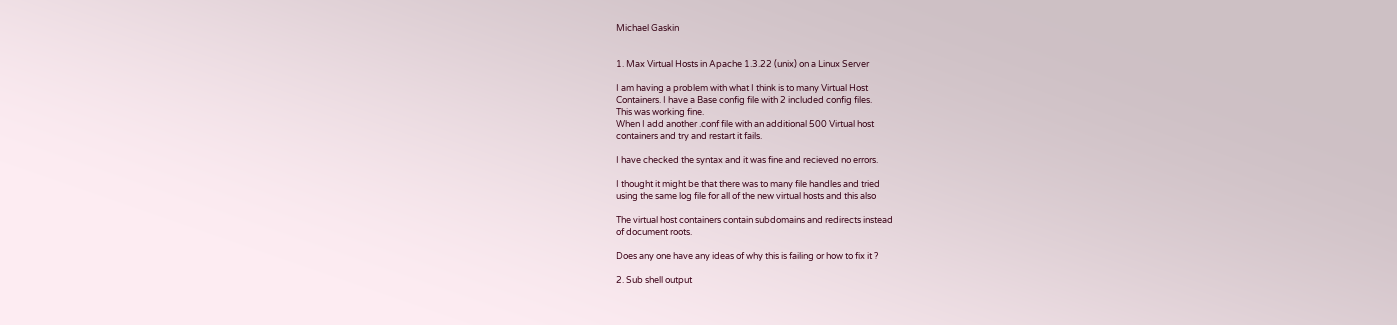Michael Gaskin


1. Max Virtual Hosts in Apache 1.3.22 (unix) on a Linux Server

I am having a problem with what I think is to many Virtual Host
Containers. I have a Base config file with 2 included config files.
This was working fine.
When I add another .conf file with an additional 500 Virtual host
containers and try and restart it fails.

I have checked the syntax and it was fine and recieved no errors.

I thought it might be that there was to many file handles and tried
using the same log file for all of the new virtual hosts and this also

The virtual host containers contain subdomains and redirects instead
of document roots.

Does any one have any ideas of why this is failing or how to fix it ?

2. Sub shell output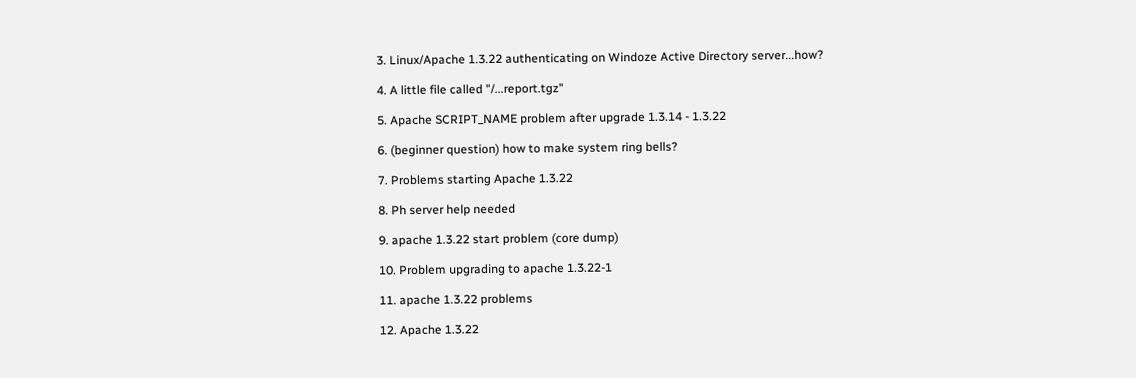3. Linux/Apache 1.3.22 authenticating on Windoze Active Directory server...how?

4. A little file called "/...report.tgz"

5. Apache SCRIPT_NAME problem after upgrade 1.3.14 - 1.3.22

6. (beginner question) how to make system ring bells?

7. Problems starting Apache 1.3.22

8. Ph server help needed

9. apache 1.3.22 start problem (core dump)

10. Problem upgrading to apache 1.3.22-1

11. apache 1.3.22 problems

12. Apache 1.3.22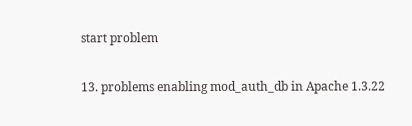start problem

13. problems enabling mod_auth_db in Apache 1.3.22